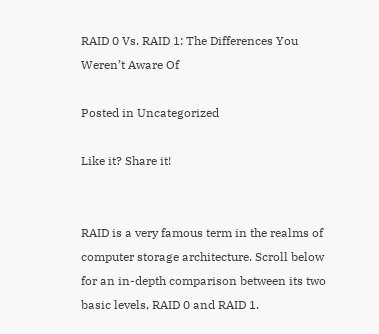RAID 0 Vs. RAID 1: The Differences You Weren’t Aware Of

Posted in Uncategorized

Like it? Share it!


RAID is a very famous term in the realms of computer storage architecture. Scroll below for an in-depth comparison between its two basic levels, RAID 0 and RAID 1.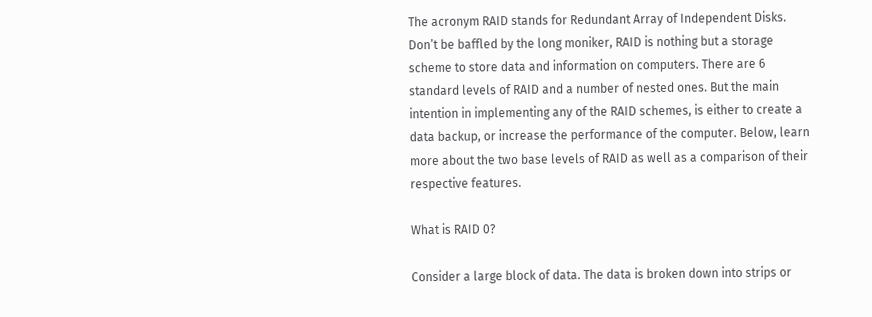The acronym RAID stands for Redundant Array of Independent Disks. Don’t be baffled by the long moniker, RAID is nothing but a storage scheme to store data and information on computers. There are 6 standard levels of RAID and a number of nested ones. But the main intention in implementing any of the RAID schemes, is either to create a data backup, or increase the performance of the computer. Below, learn more about the two base levels of RAID as well as a comparison of their respective features.

What is RAID 0?

Consider a large block of data. The data is broken down into strips or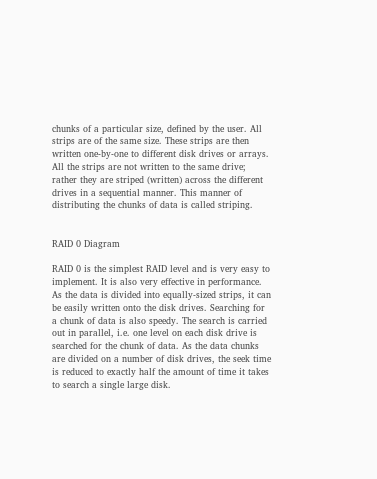chunks of a particular size, defined by the user. All strips are of the same size. These strips are then written one-by-one to different disk drives or arrays. All the strips are not written to the same drive; rather they are striped (written) across the different drives in a sequential manner. This manner of distributing the chunks of data is called striping.


RAID 0 Diagram

RAID 0 is the simplest RAID level and is very easy to implement. It is also very effective in performance. As the data is divided into equally-sized strips, it can be easily written onto the disk drives. Searching for a chunk of data is also speedy. The search is carried out in parallel, i.e. one level on each disk drive is searched for the chunk of data. As the data chunks are divided on a number of disk drives, the seek time is reduced to exactly half the amount of time it takes to search a single large disk.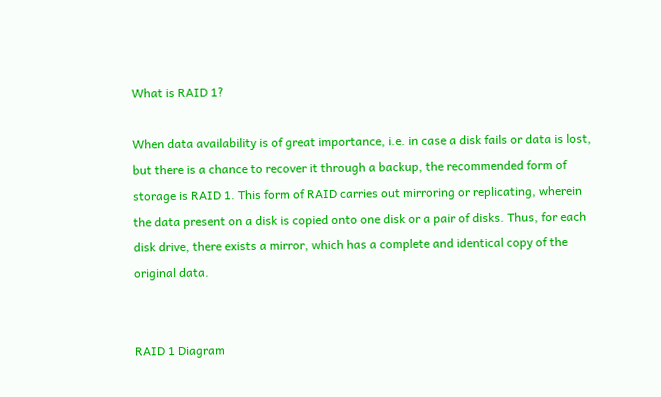What is RAID 1?

When data availability is of great importance, i.e. in case a disk fails or data is lost, but there is a chance to recover it through a backup, the recommended form of storage is RAID 1. This form of RAID carries out mirroring or replicating, wherein the data present on a disk is copied onto one disk or a pair of disks. Thus, for each disk drive, there exists a mirror, which has a complete and identical copy of the original data.


RAID 1 Diagram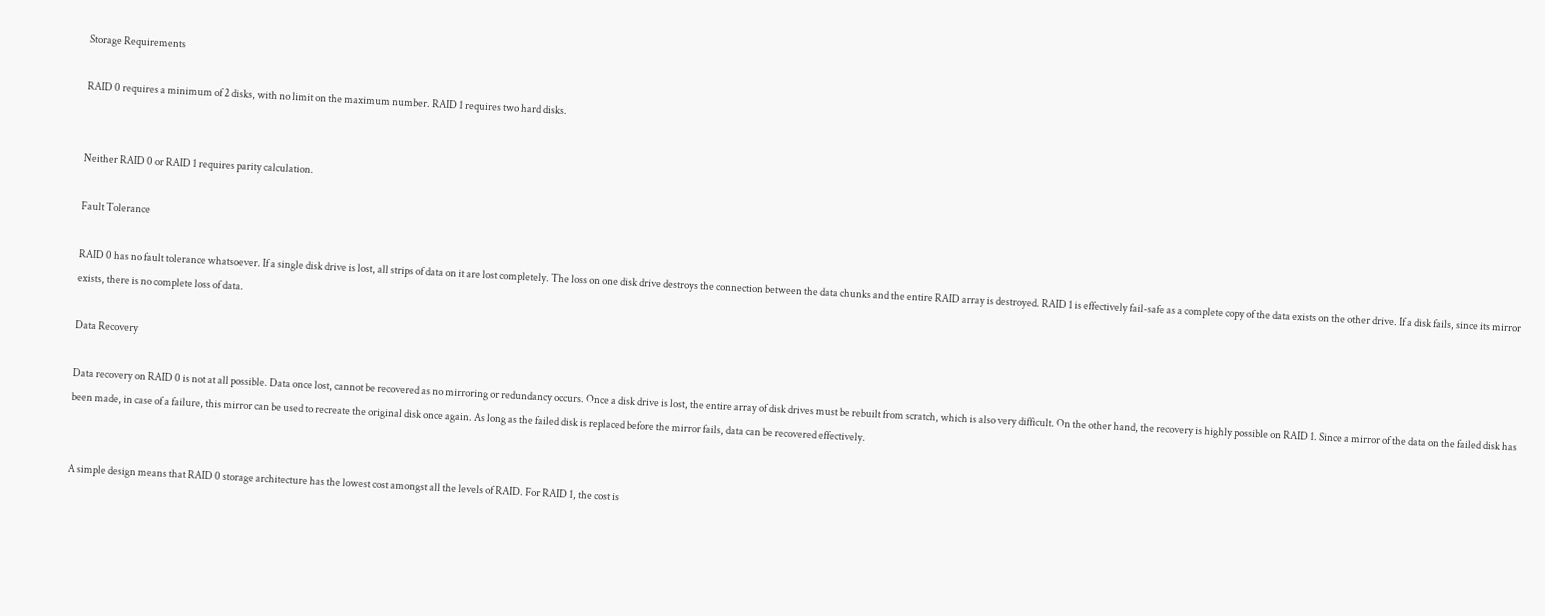Storage Requirements

RAID 0 requires a minimum of 2 disks, with no limit on the maximum number. RAID 1 requires two hard disks.


Neither RAID 0 or RAID 1 requires parity calculation.

Fault Tolerance

RAID 0 has no fault tolerance whatsoever. If a single disk drive is lost, all strips of data on it are lost completely. The loss on one disk drive destroys the connection between the data chunks and the entire RAID array is destroyed. RAID 1 is effectively fail-safe as a complete copy of the data exists on the other drive. If a disk fails, since its mirror exists, there is no complete loss of data.

Data Recovery

Data recovery on RAID 0 is not at all possible. Data once lost, cannot be recovered as no mirroring or redundancy occurs. Once a disk drive is lost, the entire array of disk drives must be rebuilt from scratch, which is also very difficult. On the other hand, the recovery is highly possible on RAID 1. Since a mirror of the data on the failed disk has been made, in case of a failure, this mirror can be used to recreate the original disk once again. As long as the failed disk is replaced before the mirror fails, data can be recovered effectively.


A simple design means that RAID 0 storage architecture has the lowest cost amongst all the levels of RAID. For RAID 1, the cost is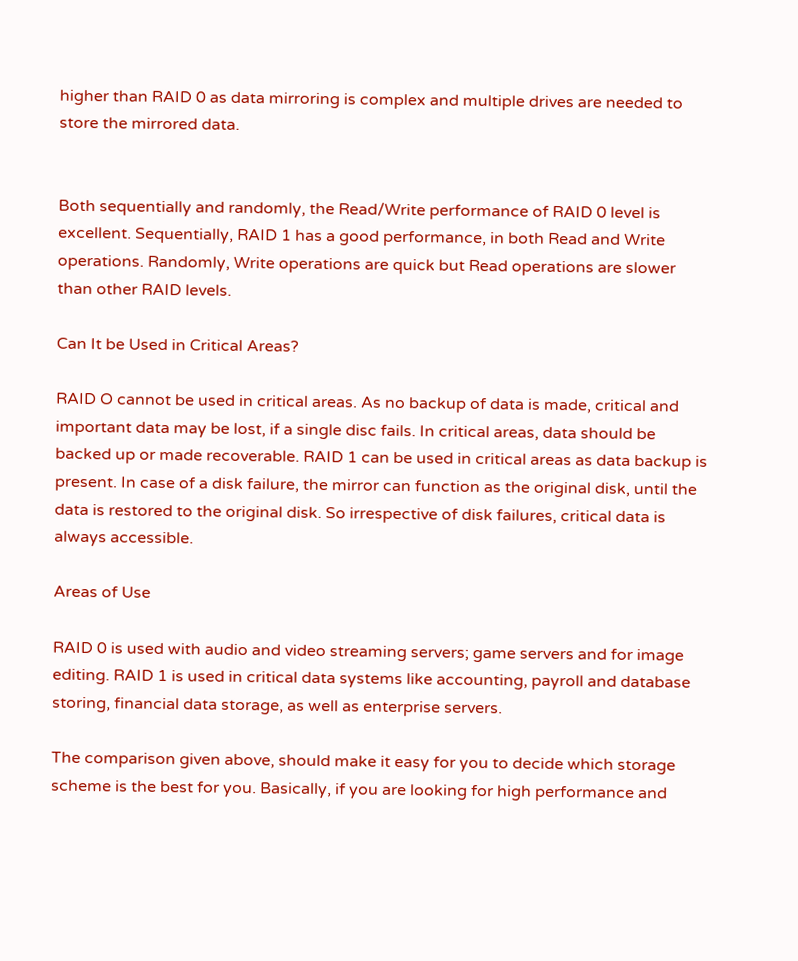higher than RAID 0 as data mirroring is complex and multiple drives are needed to store the mirrored data.


Both sequentially and randomly, the Read/Write performance of RAID 0 level is excellent. Sequentially, RAID 1 has a good performance, in both Read and Write operations. Randomly, Write operations are quick but Read operations are slower than other RAID levels.

Can It be Used in Critical Areas?

RAID O cannot be used in critical areas. As no backup of data is made, critical and important data may be lost, if a single disc fails. In critical areas, data should be backed up or made recoverable. RAID 1 can be used in critical areas as data backup is present. In case of a disk failure, the mirror can function as the original disk, until the data is restored to the original disk. So irrespective of disk failures, critical data is always accessible.

Areas of Use

RAID 0 is used with audio and video streaming servers; game servers and for image editing. RAID 1 is used in critical data systems like accounting, payroll and database storing, financial data storage, as well as enterprise servers.

The comparison given above, should make it easy for you to decide which storage scheme is the best for you. Basically, if you are looking for high performance and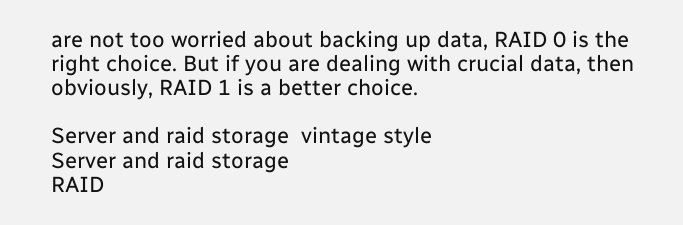are not too worried about backing up data, RAID 0 is the right choice. But if you are dealing with crucial data, then obviously, RAID 1 is a better choice.

Server and raid storage  vintage style
Server and raid storage
RAID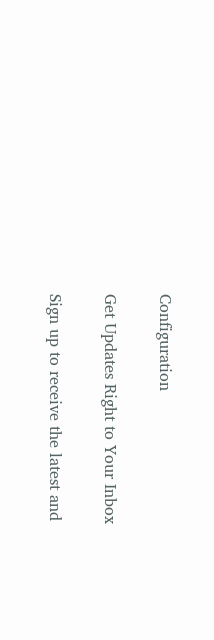Configuration

Get Updates Right to Your Inbox

Sign up to receive the latest and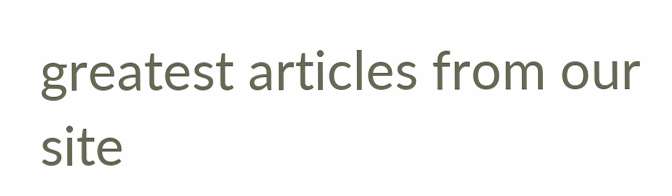greatest articles from our site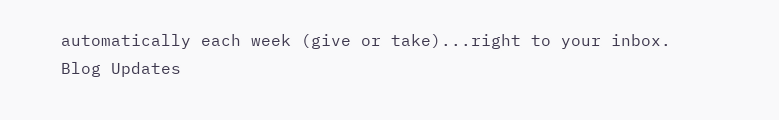automatically each week (give or take)...right to your inbox.
Blog Updates